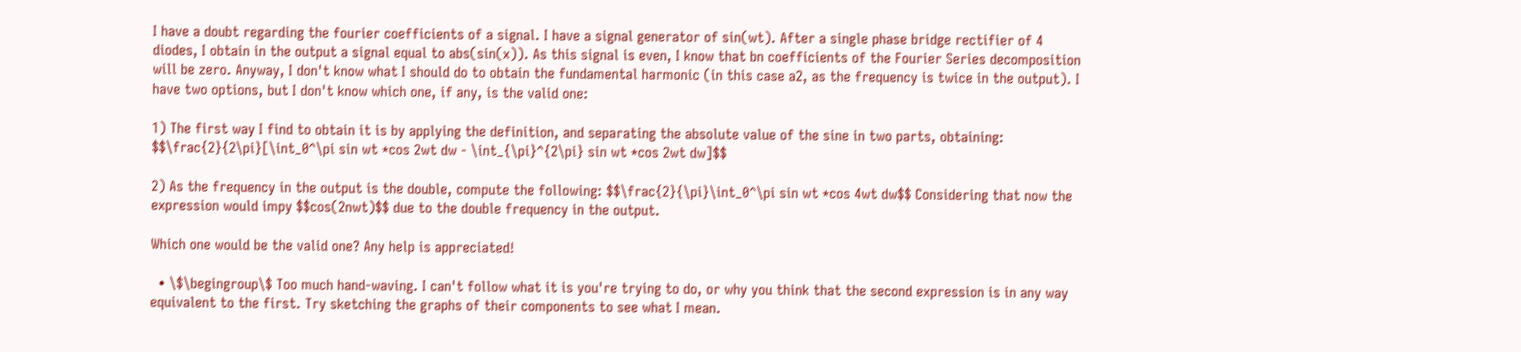I have a doubt regarding the fourier coefficients of a signal. I have a signal generator of sin(wt). After a single phase bridge rectifier of 4 diodes, I obtain in the output a signal equal to abs(sin(x)). As this signal is even, I know that bn coefficients of the Fourier Series decomposition will be zero. Anyway, I don't know what I should do to obtain the fundamental harmonic (in this case a2, as the frequency is twice in the output). I have two options, but I don't know which one, if any, is the valid one:

1) The first way I find to obtain it is by applying the definition, and separating the absolute value of the sine in two parts, obtaining: $$\frac{2}{2\pi}[\int_0^\pi sin wt *cos 2wt dw - \int_{\pi}^{2\pi} sin wt *cos 2wt dw]$$

2) As the frequency in the output is the double, compute the following: $$\frac{2}{\pi}\int_0^\pi sin wt *cos 4wt dw$$ Considering that now the expression would impy $$cos(2nwt)$$ due to the double frequency in the output.

Which one would be the valid one? Any help is appreciated!

  • \$\begingroup\$ Too much hand-waving. I can't follow what it is you're trying to do, or why you think that the second expression is in any way equivalent to the first. Try sketching the graphs of their components to see what I mean.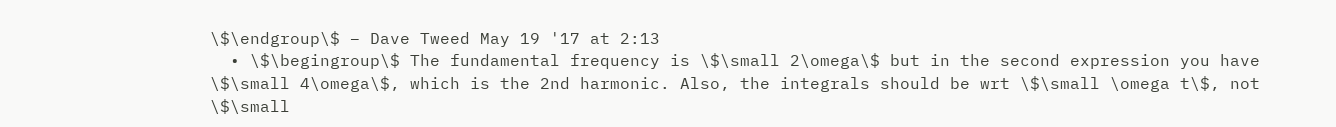\$\endgroup\$ – Dave Tweed May 19 '17 at 2:13
  • \$\begingroup\$ The fundamental frequency is \$\small 2\omega\$ but in the second expression you have \$\small 4\omega\$, which is the 2nd harmonic. Also, the integrals should be wrt \$\small \omega t\$, not \$\small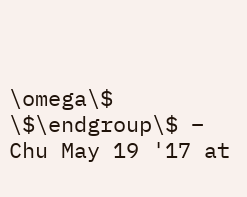\omega\$ \$\endgroup\$ – Chu May 19 '17 at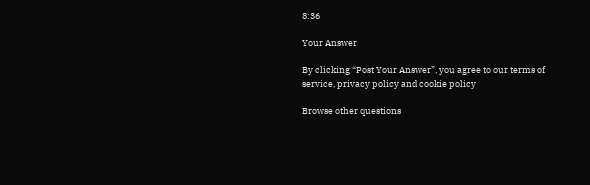8:36

Your Answer

By clicking “Post Your Answer”, you agree to our terms of service, privacy policy and cookie policy

Browse other questions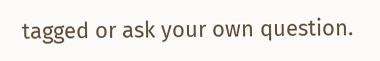tagged or ask your own question.